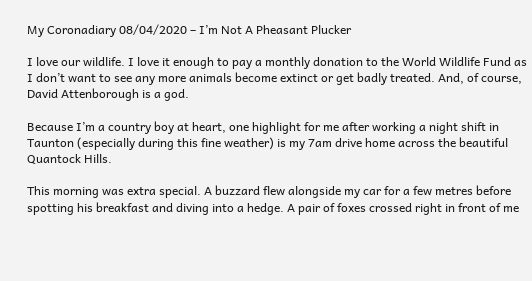My Coronadiary 08/04/2020 – I’m Not A Pheasant Plucker

I love our wildlife. I love it enough to pay a monthly donation to the World Wildlife Fund as I don’t want to see any more animals become extinct or get badly treated. And, of course, David Attenborough is a god.

Because I’m a country boy at heart, one highlight for me after working a night shift in Taunton (especially during this fine weather) is my 7am drive home across the beautiful Quantock Hills.

This morning was extra special. A buzzard flew alongside my car for a few metres before spotting his breakfast and diving into a hedge. A pair of foxes crossed right in front of me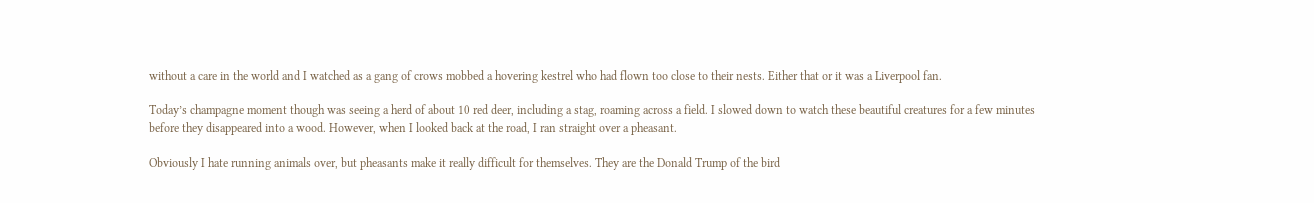without a care in the world and I watched as a gang of crows mobbed a hovering kestrel who had flown too close to their nests. Either that or it was a Liverpool fan.

Today’s champagne moment though was seeing a herd of about 10 red deer, including a stag, roaming across a field. I slowed down to watch these beautiful creatures for a few minutes before they disappeared into a wood. However, when I looked back at the road, I ran straight over a pheasant.

Obviously I hate running animals over, but pheasants make it really difficult for themselves. They are the Donald Trump of the bird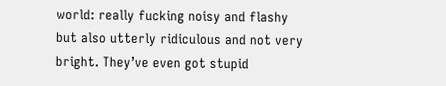world: really fucking noisy and flashy but also utterly ridiculous and not very bright. They’ve even got stupid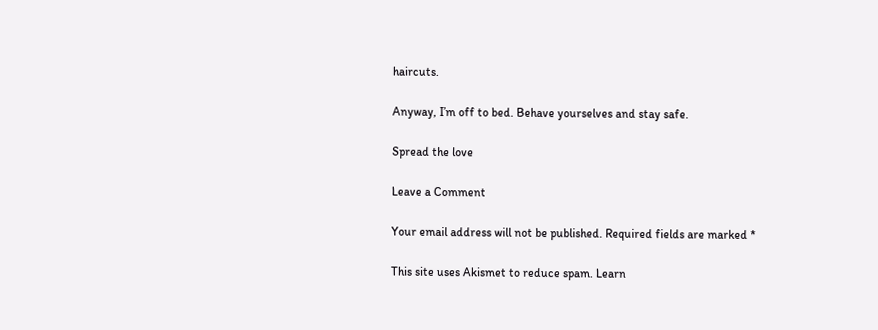haircuts.

Anyway, I’m off to bed. Behave yourselves and stay safe.

Spread the love

Leave a Comment

Your email address will not be published. Required fields are marked *

This site uses Akismet to reduce spam. Learn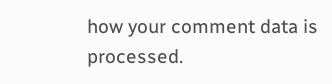how your comment data is processed.